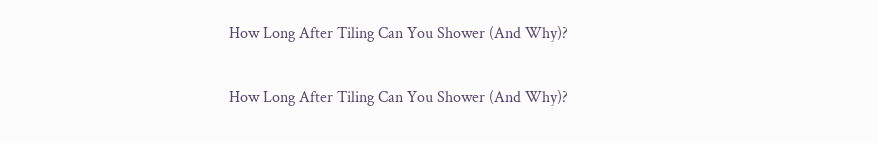How Long After Tiling Can You Shower (And Why)?

How Long After Tiling Can You Shower (And Why)?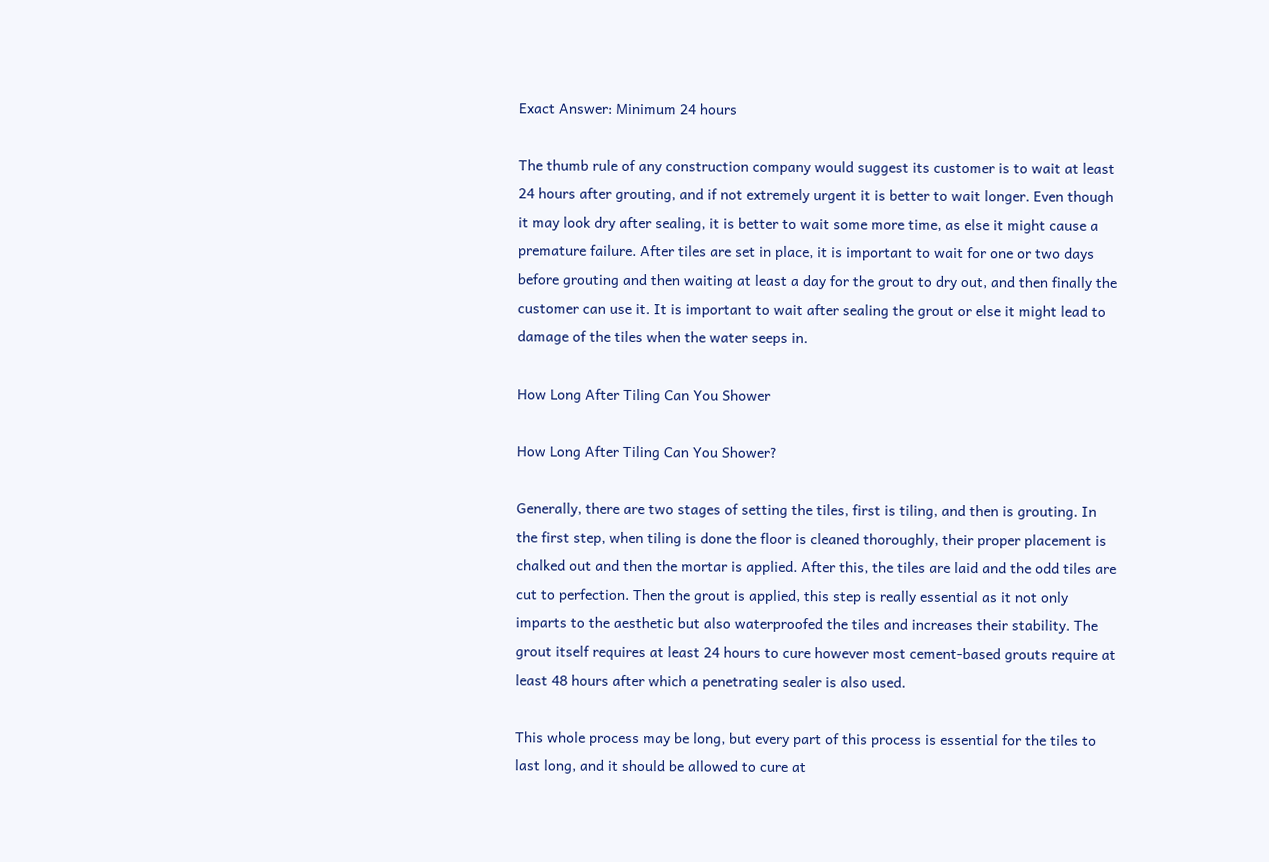Exact Answer: Minimum 24 hours

The thumb rule of any construction company would suggest its customer is to wait at least 24 hours after grouting, and if not extremely urgent it is better to wait longer. Even though it may look dry after sealing, it is better to wait some more time, as else it might cause a premature failure. After tiles are set in place, it is important to wait for one or two days before grouting and then waiting at least a day for the grout to dry out, and then finally the customer can use it. It is important to wait after sealing the grout or else it might lead to damage of the tiles when the water seeps in.

How Long After Tiling Can You Shower

How Long After Tiling Can You Shower?

Generally, there are two stages of setting the tiles, first is tiling, and then is grouting. In the first step, when tiling is done the floor is cleaned thoroughly, their proper placement is chalked out and then the mortar is applied. After this, the tiles are laid and the odd tiles are cut to perfection. Then the grout is applied, this step is really essential as it not only imparts to the aesthetic but also waterproofed the tiles and increases their stability. The grout itself requires at least 24 hours to cure however most cement-based grouts require at least 48 hours after which a penetrating sealer is also used.

This whole process may be long, but every part of this process is essential for the tiles to last long, and it should be allowed to cure at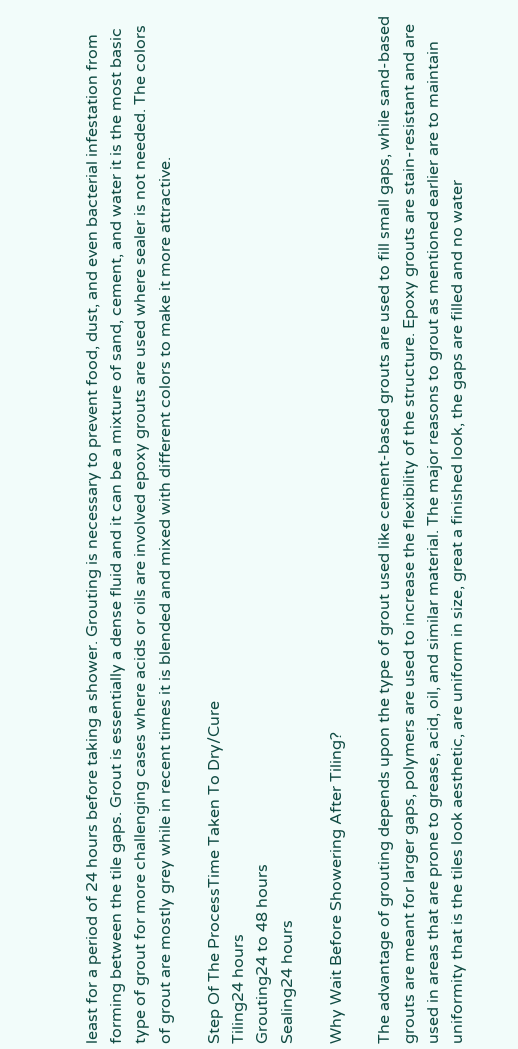least for a period of 24 hours before taking a shower. Grouting is necessary to prevent food, dust, and even bacterial infestation from forming between the tile gaps. Grout is essentially a dense fluid and it can be a mixture of sand, cement, and water it is the most basic type of grout for more challenging cases where acids or oils are involved epoxy grouts are used where sealer is not needed. The colors of grout are mostly grey while in recent times it is blended and mixed with different colors to make it more attractive.

Step Of The ProcessTime Taken To Dry/Cure
Tiling24 hours
Grouting24 to 48 hours
Sealing24 hours

Why Wait Before Showering After Tiling?

The advantage of grouting depends upon the type of grout used like cement-based grouts are used to fill small gaps, while sand-based grouts are meant for larger gaps, polymers are used to increase the flexibility of the structure. Epoxy grouts are stain-resistant and are used in areas that are prone to grease, acid, oil, and similar material. The major reasons to grout as mentioned earlier are to maintain uniformity that is the tiles look aesthetic, are uniform in size, great a finished look, the gaps are filled and no water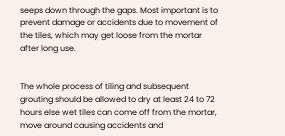seeps down through the gaps. Most important is to prevent damage or accidents due to movement of the tiles, which may get loose from the mortar after long use.


The whole process of tiling and subsequent grouting should be allowed to dry at least 24 to 72 hours else wet tiles can come off from the mortar, move around causing accidents and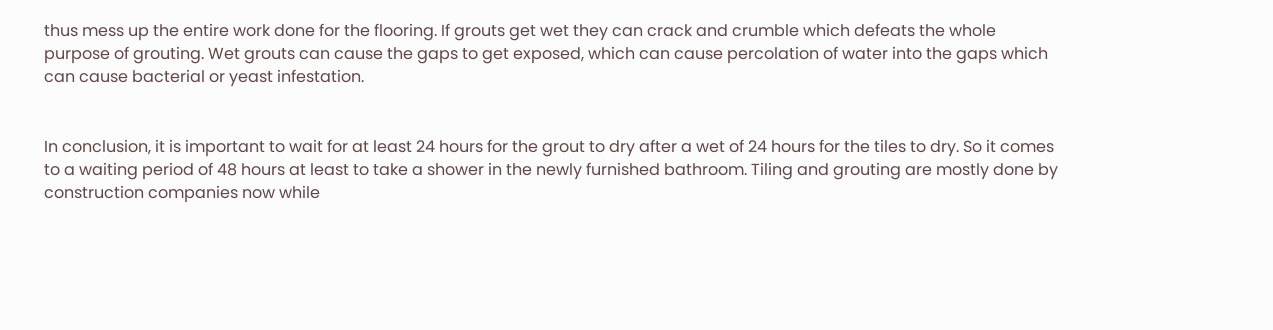thus mess up the entire work done for the flooring. If grouts get wet they can crack and crumble which defeats the whole purpose of grouting. Wet grouts can cause the gaps to get exposed, which can cause percolation of water into the gaps which can cause bacterial or yeast infestation.


In conclusion, it is important to wait for at least 24 hours for the grout to dry after a wet of 24 hours for the tiles to dry. So it comes to a waiting period of 48 hours at least to take a shower in the newly furnished bathroom. Tiling and grouting are mostly done by construction companies now while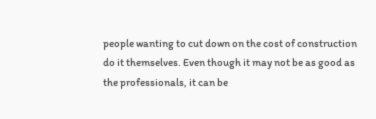people wanting to cut down on the cost of construction do it themselves. Even though it may not be as good as the professionals, it can be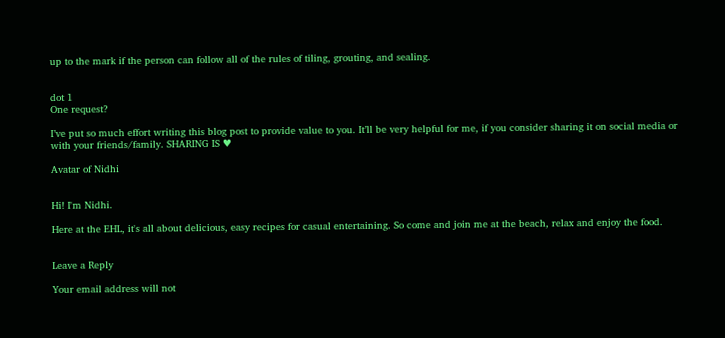up to the mark if the person can follow all of the rules of tiling, grouting, and sealing.


dot 1
One request?

I’ve put so much effort writing this blog post to provide value to you. It’ll be very helpful for me, if you consider sharing it on social media or with your friends/family. SHARING IS ♥

Avatar of Nidhi


Hi! I'm Nidhi.

Here at the EHL, it's all about delicious, easy recipes for casual entertaining. So come and join me at the beach, relax and enjoy the food.


Leave a Reply

Your email address will not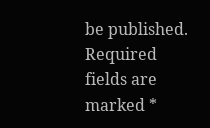be published. Required fields are marked *